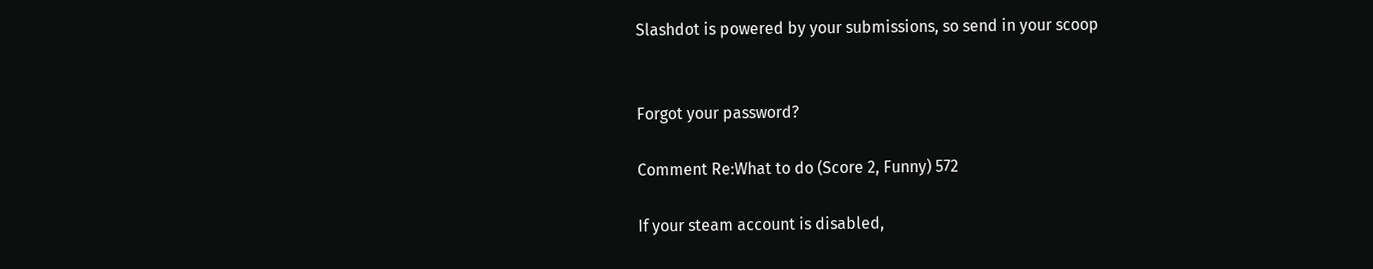Slashdot is powered by your submissions, so send in your scoop


Forgot your password?

Comment Re:What to do (Score 2, Funny) 572

If your steam account is disabled,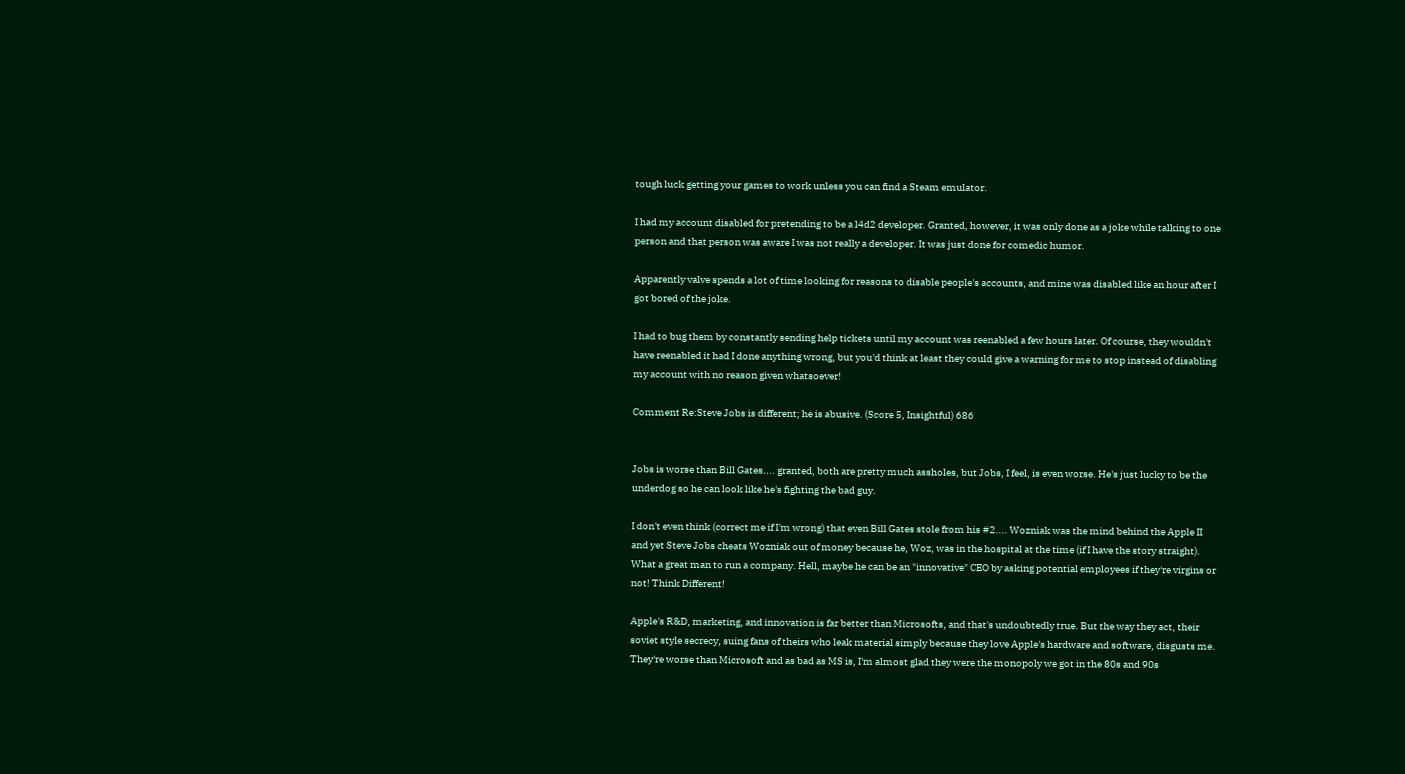tough luck getting your games to work unless you can find a Steam emulator.

I had my account disabled for pretending to be a l4d2 developer. Granted, however, it was only done as a joke while talking to one person and that person was aware I was not really a developer. It was just done for comedic humor.

Apparently valve spends a lot of time looking for reasons to disable people's accounts, and mine was disabled like an hour after I got bored of the joke.

I had to bug them by constantly sending help tickets until my account was reenabled a few hours later. Of course, they wouldn't have reenabled it had I done anything wrong, but you'd think at least they could give a warning for me to stop instead of disabling my account with no reason given whatsoever!

Comment Re:Steve Jobs is different; he is abusive. (Score 5, Insightful) 686


Jobs is worse than Bill Gates.... granted, both are pretty much assholes, but Jobs, I feel, is even worse. He's just lucky to be the underdog so he can look like he's fighting the bad guy.

I don't even think (correct me if I'm wrong) that even Bill Gates stole from his #2.... Wozniak was the mind behind the Apple II and yet Steve Jobs cheats Wozniak out of money because he, Woz, was in the hospital at the time (if I have the story straight). What a great man to run a company. Hell, maybe he can be an "innovative" CEO by asking potential employees if they're virgins or not! Think Different!

Apple's R&D, marketing, and innovation is far better than Microsofts, and that's undoubtedly true. But the way they act, their soviet style secrecy, suing fans of theirs who leak material simply because they love Apple's hardware and software, disgusts me. They're worse than Microsoft and as bad as MS is, I'm almost glad they were the monopoly we got in the 80s and 90s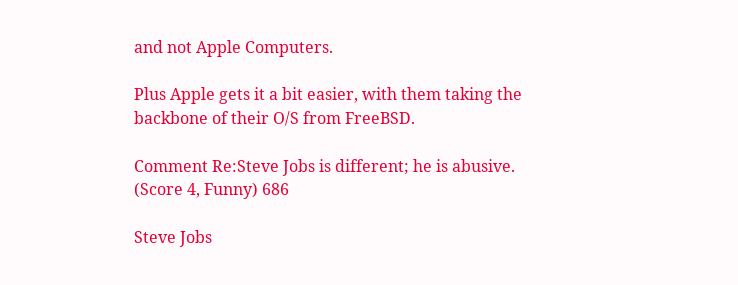and not Apple Computers.

Plus Apple gets it a bit easier, with them taking the backbone of their O/S from FreeBSD.

Comment Re:Steve Jobs is different; he is abusive. (Score 4, Funny) 686

Steve Jobs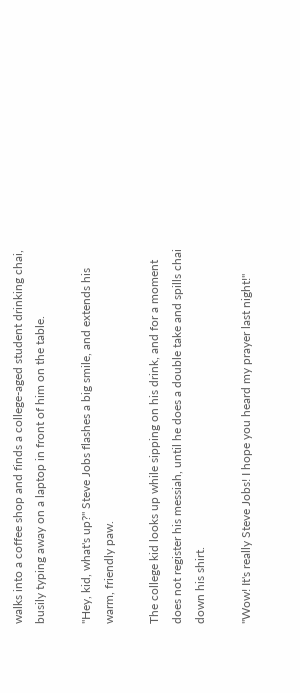walks into a coffee shop and finds a college-aged student drinking chai, busily typing away on a laptop in front of him on the table.

"Hey, kid, what's up?" Steve Jobs flashes a big smile, and extends his warm, friendly paw.

The college kid looks up while sipping on his drink, and for a moment does not register his messiah, until he does a double take and spills chai down his shirt.

"Wow! It's really Steve Jobs! I hope you heard my prayer last night!"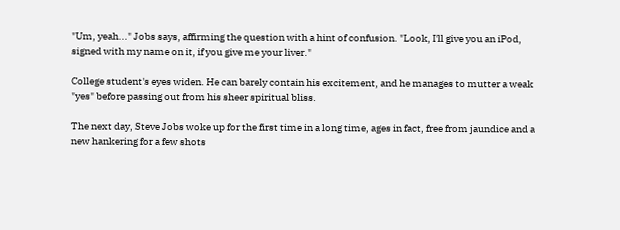"Um, yeah..." Jobs says, affirming the question with a hint of confusion. "Look, I'll give you an iPod, signed with my name on it, if you give me your liver."

College student's eyes widen. He can barely contain his excitement, and he manages to mutter a weak "yes" before passing out from his sheer spiritual bliss.

The next day, Steve Jobs woke up for the first time in a long time, ages in fact, free from jaundice and a new hankering for a few shots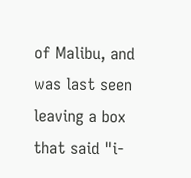of Malibu, and was last seen leaving a box that said "i-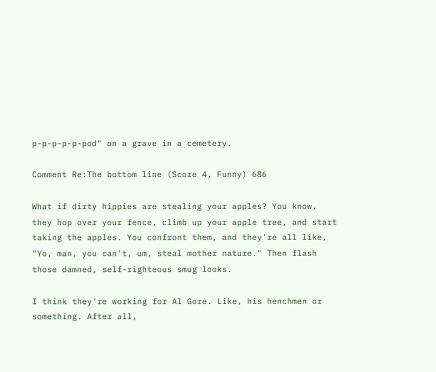p-p-p-p-p-pod" on a grave in a cemetery.

Comment Re:The bottom line (Score 4, Funny) 686

What if dirty hippies are stealing your apples? You know, they hop over your fence, climb up your apple tree, and start taking the apples. You confront them, and they're all like, "Yo, man, you can't, um, steal mother nature." Then flash those damned, self-righteous smug looks.

I think they're working for Al Gore. Like, his henchmen or something. After all,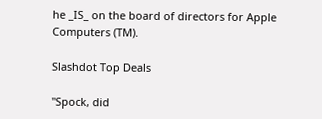he _IS_ on the board of directors for Apple Computers (TM).

Slashdot Top Deals

"Spock, did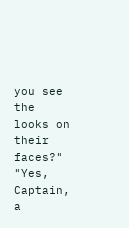you see the looks on their faces?" "Yes, Captain, a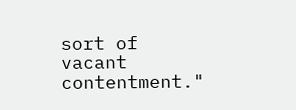sort of vacant contentment."